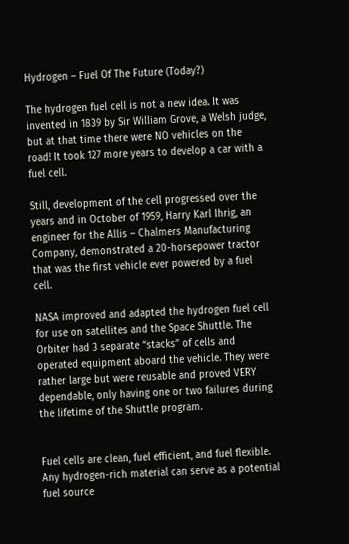Hydrogen – Fuel Of The Future (Today?)

The hydrogen fuel cell is not a new idea. It was invented in 1839 by Sir William Grove, a Welsh judge, but at that time there were NO vehicles on the road! It took 127 more years to develop a car with a fuel cell.

Still, development of the cell progressed over the years and in October of 1959, Harry Karl Ihrig, an engineer for the Allis – Chalmers Manufacturing Company, demonstrated a 20-horsepower tractor that was the first vehicle ever powered by a fuel cell.

NASA improved and adapted the hydrogen fuel cell for use on satellites and the Space Shuttle. The Orbiter had 3 separate “stacks” of cells and operated equipment aboard the vehicle. They were rather large but were reusable and proved VERY dependable, only having one or two failures during the lifetime of the Shuttle program.


Fuel cells are clean, fuel efficient, and fuel flexible. Any hydrogen-rich material can serve as a potential fuel source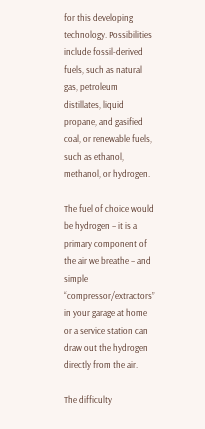for this developing technology. Possibilities include fossil-derived fuels, such as natural gas, petroleum distillates, liquid propane, and gasified coal, or renewable fuels, such as ethanol, methanol, or hydrogen.

The fuel of choice would be hydrogen – it is a primary component of the air we breathe – and simple “compressor/extractors” in your garage at home or a service station can draw out the hydrogen directly from the air.

The difficulty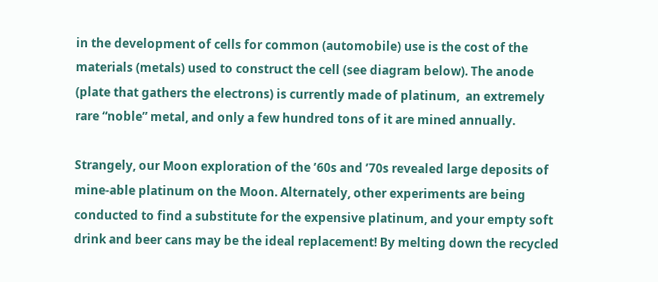in the development of cells for common (automobile) use is the cost of the materials (metals) used to construct the cell (see diagram below). The anode (plate that gathers the electrons) is currently made of platinum,  an extremely rare “noble” metal, and only a few hundred tons of it are mined annually.

Strangely, our Moon exploration of the ’60s and ’70s revealed large deposits of mine-able platinum on the Moon. Alternately, other experiments are being conducted to find a substitute for the expensive platinum, and your empty soft drink and beer cans may be the ideal replacement! By melting down the recycled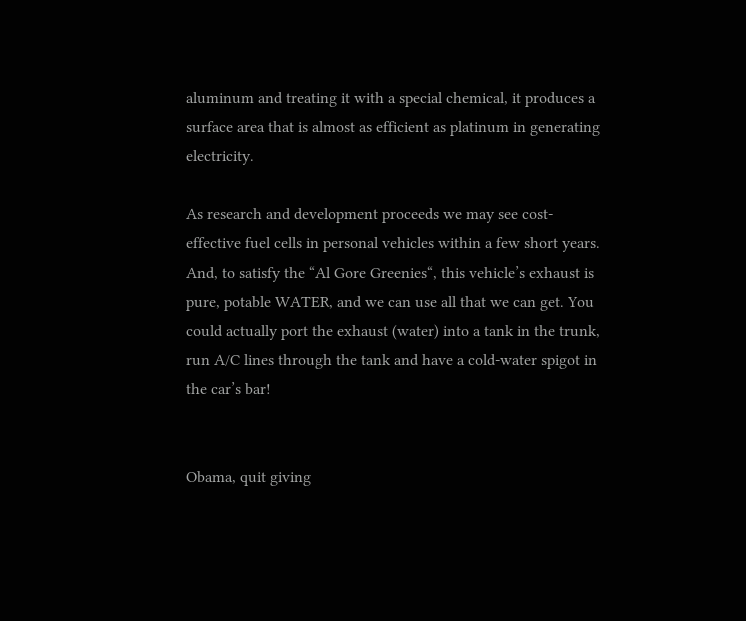aluminum and treating it with a special chemical, it produces a surface area that is almost as efficient as platinum in generating electricity.

As research and development proceeds we may see cost-effective fuel cells in personal vehicles within a few short years. And, to satisfy the “Al Gore Greenies“, this vehicle’s exhaust is pure, potable WATER, and we can use all that we can get. You could actually port the exhaust (water) into a tank in the trunk, run A/C lines through the tank and have a cold-water spigot in  the car’s bar!


Obama, quit giving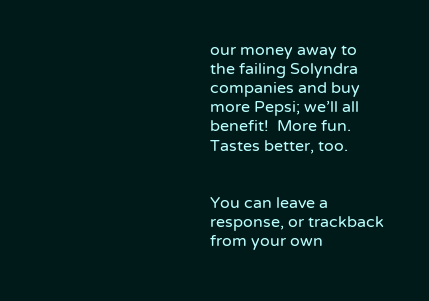our money away to the failing Solyndra companies and buy more Pepsi; we’ll all benefit!  More fun. Tastes better, too.


You can leave a response, or trackback from your own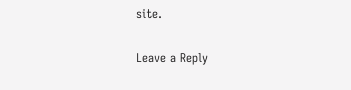site.

Leave a Reply